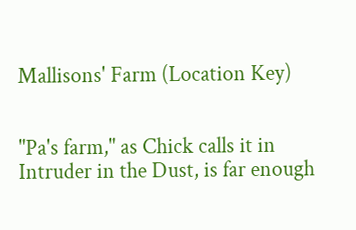Mallisons' Farm (Location Key)


"Pa's farm," as Chick calls it in Intruder in the Dust, is far enough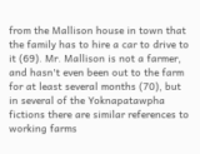from the Mallison house in town that the family has to hire a car to drive to it (69). Mr. Mallison is not a farmer, and hasn't even been out to the farm for at least several months (70), but in several of the Yoknapatawpha fictions there are similar references to working farms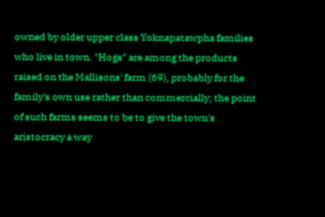owned by older upper class Yoknapatawpha families who live in town. "Hogs" are among the products raised on the Mallisons' farm (69), probably for the family's own use rather than commercially; the point of such farms seems to be to give the town's aristocracy a way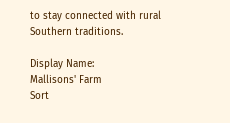to stay connected with rural Southern traditions.

Display Name:
Mallisons' Farm
Sort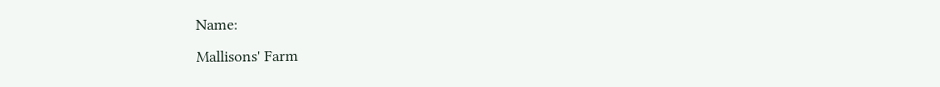Name:
Mallisons' Farm